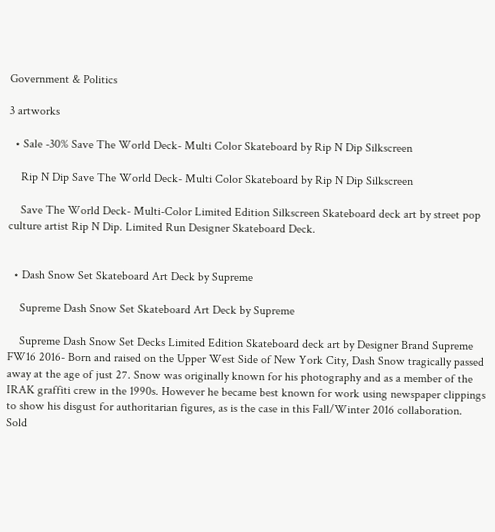Government & Politics

3 artworks

  • Sale -30% Save The World Deck- Multi Color Skateboard by Rip N Dip Silkscreen

    Rip N Dip Save The World Deck- Multi Color Skateboard by Rip N Dip Silkscreen

    Save The World Deck- Multi-Color Limited Edition Silkscreen Skateboard deck art by street pop culture artist Rip N Dip. Limited Run Designer Skateboard Deck.


  • Dash Snow Set Skateboard Art Deck by Supreme

    Supreme Dash Snow Set Skateboard Art Deck by Supreme

    Supreme Dash Snow Set Decks Limited Edition Skateboard deck art by Designer Brand Supreme FW16 2016- Born and raised on the Upper West Side of New York City, Dash Snow tragically passed away at the age of just 27. Snow was originally known for his photography and as a member of the IRAK graffiti crew in the 1990s. However he became best known for work using newspaper clippings to show his disgust for authoritarian figures, as is the case in this Fall/Winter 2016 collaboration. Sold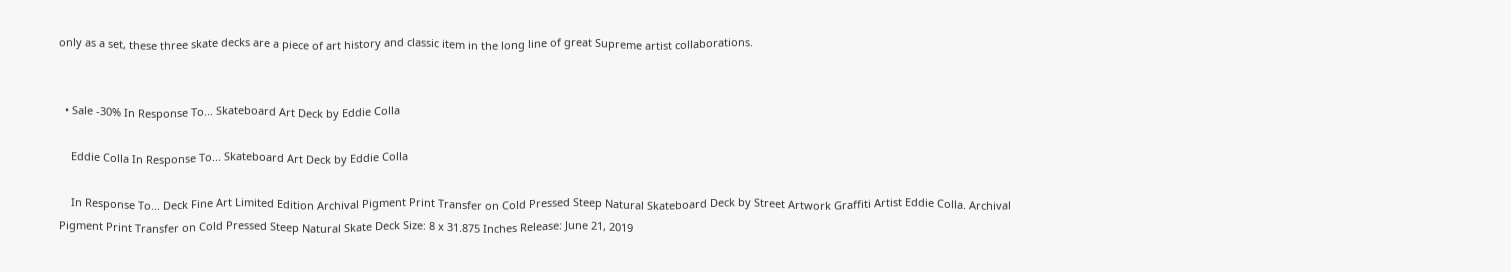only as a set, these three skate decks are a piece of art history and classic item in the long line of great Supreme artist collaborations.


  • Sale -30% In Response To... Skateboard Art Deck by Eddie Colla

    Eddie Colla In Response To... Skateboard Art Deck by Eddie Colla

    In Response To... Deck Fine Art Limited Edition Archival Pigment Print Transfer on Cold Pressed Steep Natural Skateboard Deck by Street Artwork Graffiti Artist Eddie Colla. Archival Pigment Print Transfer on Cold Pressed Steep Natural Skate Deck Size: 8 x 31.875 Inches Release: June 21, 2019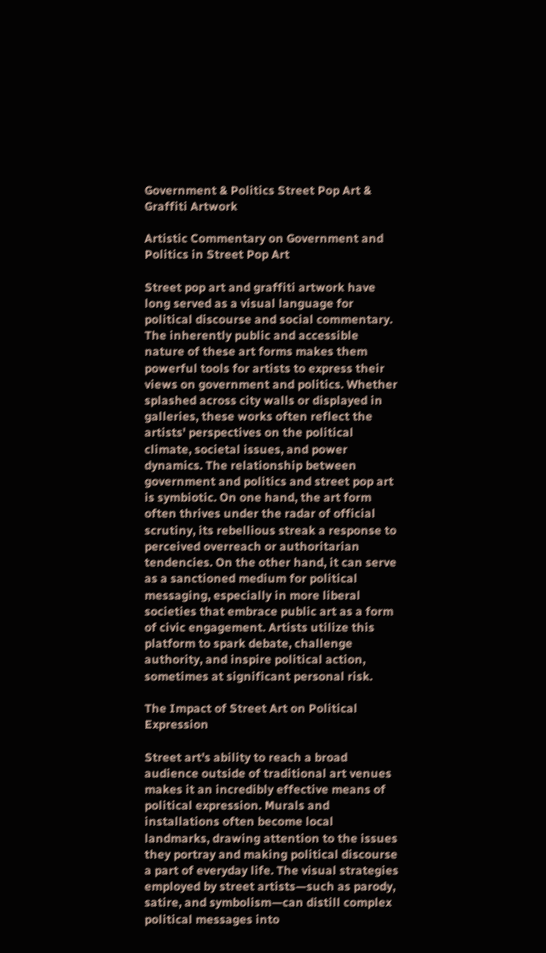Government & Politics Street Pop Art & Graffiti Artwork

Artistic Commentary on Government and Politics in Street Pop Art

Street pop art and graffiti artwork have long served as a visual language for political discourse and social commentary. The inherently public and accessible nature of these art forms makes them powerful tools for artists to express their views on government and politics. Whether splashed across city walls or displayed in galleries, these works often reflect the artists' perspectives on the political climate, societal issues, and power dynamics. The relationship between government and politics and street pop art is symbiotic. On one hand, the art form often thrives under the radar of official scrutiny, its rebellious streak a response to perceived overreach or authoritarian tendencies. On the other hand, it can serve as a sanctioned medium for political messaging, especially in more liberal societies that embrace public art as a form of civic engagement. Artists utilize this platform to spark debate, challenge authority, and inspire political action, sometimes at significant personal risk.

The Impact of Street Art on Political Expression

Street art's ability to reach a broad audience outside of traditional art venues makes it an incredibly effective means of political expression. Murals and installations often become local landmarks, drawing attention to the issues they portray and making political discourse a part of everyday life. The visual strategies employed by street artists—such as parody, satire, and symbolism—can distill complex political messages into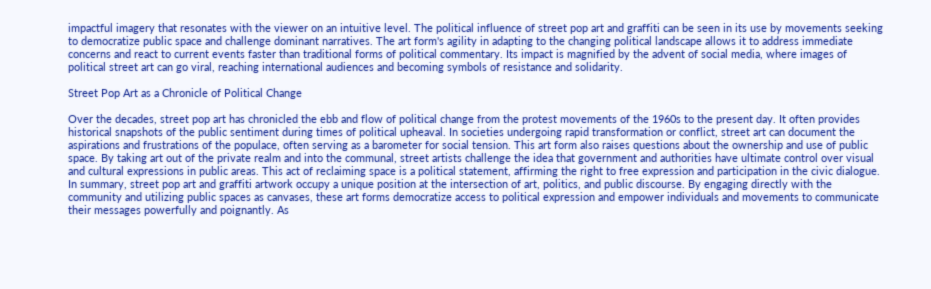impactful imagery that resonates with the viewer on an intuitive level. The political influence of street pop art and graffiti can be seen in its use by movements seeking to democratize public space and challenge dominant narratives. The art form's agility in adapting to the changing political landscape allows it to address immediate concerns and react to current events faster than traditional forms of political commentary. Its impact is magnified by the advent of social media, where images of political street art can go viral, reaching international audiences and becoming symbols of resistance and solidarity.

Street Pop Art as a Chronicle of Political Change

Over the decades, street pop art has chronicled the ebb and flow of political change from the protest movements of the 1960s to the present day. It often provides historical snapshots of the public sentiment during times of political upheaval. In societies undergoing rapid transformation or conflict, street art can document the aspirations and frustrations of the populace, often serving as a barometer for social tension. This art form also raises questions about the ownership and use of public space. By taking art out of the private realm and into the communal, street artists challenge the idea that government and authorities have ultimate control over visual and cultural expressions in public areas. This act of reclaiming space is a political statement, affirming the right to free expression and participation in the civic dialogue.
In summary, street pop art and graffiti artwork occupy a unique position at the intersection of art, politics, and public discourse. By engaging directly with the community and utilizing public spaces as canvases, these art forms democratize access to political expression and empower individuals and movements to communicate their messages powerfully and poignantly. As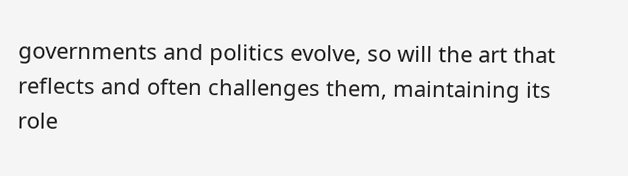governments and politics evolve, so will the art that reflects and often challenges them, maintaining its role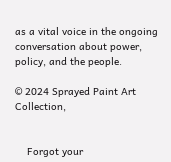as a vital voice in the ongoing conversation about power, policy, and the people.

© 2024 Sprayed Paint Art Collection,


    Forgot your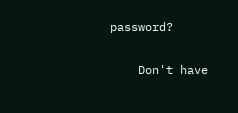password?

    Don't have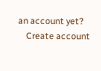an account yet?
    Create account